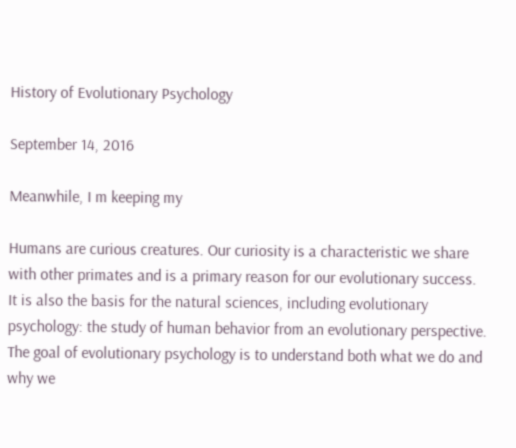History of Evolutionary Psychology

September 14, 2016

Meanwhile, I m keeping my

Humans are curious creatures. Our curiosity is a characteristic we share with other primates and is a primary reason for our evolutionary success. It is also the basis for the natural sciences, including evolutionary psychology: the study of human behavior from an evolutionary perspective. The goal of evolutionary psychology is to understand both what we do and why we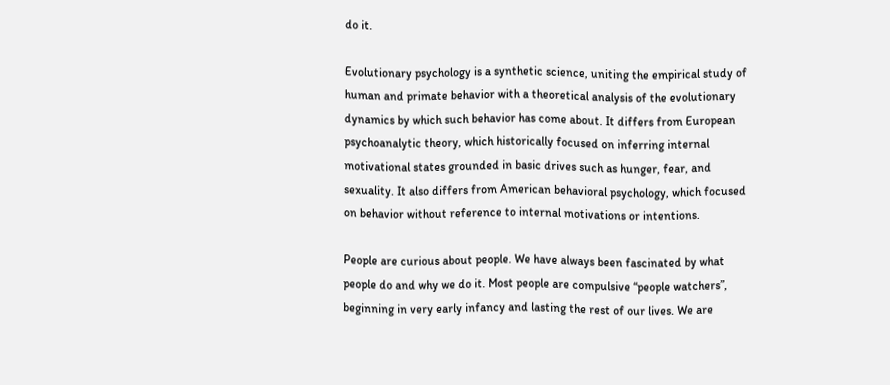do it.

Evolutionary psychology is a synthetic science, uniting the empirical study of human and primate behavior with a theoretical analysis of the evolutionary dynamics by which such behavior has come about. It differs from European psychoanalytic theory, which historically focused on inferring internal motivational states grounded in basic drives such as hunger, fear, and sexuality. It also differs from American behavioral psychology, which focused on behavior without reference to internal motivations or intentions.

People are curious about people. We have always been fascinated by what people do and why we do it. Most people are compulsive “people watchers”, beginning in very early infancy and lasting the rest of our lives. We are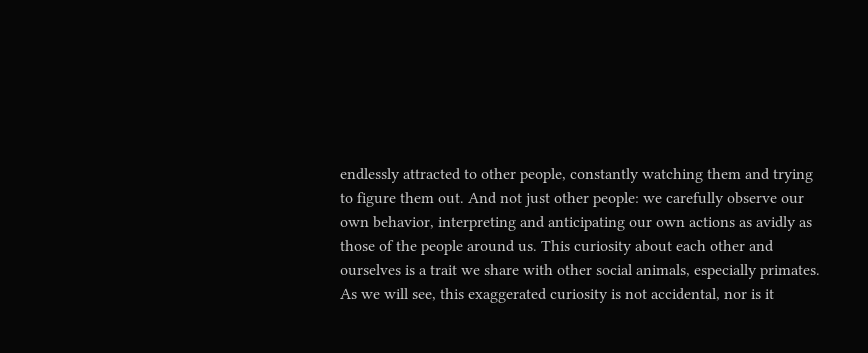endlessly attracted to other people, constantly watching them and trying to figure them out. And not just other people: we carefully observe our own behavior, interpreting and anticipating our own actions as avidly as those of the people around us. This curiosity about each other and ourselves is a trait we share with other social animals, especially primates. As we will see, this exaggerated curiosity is not accidental, nor is it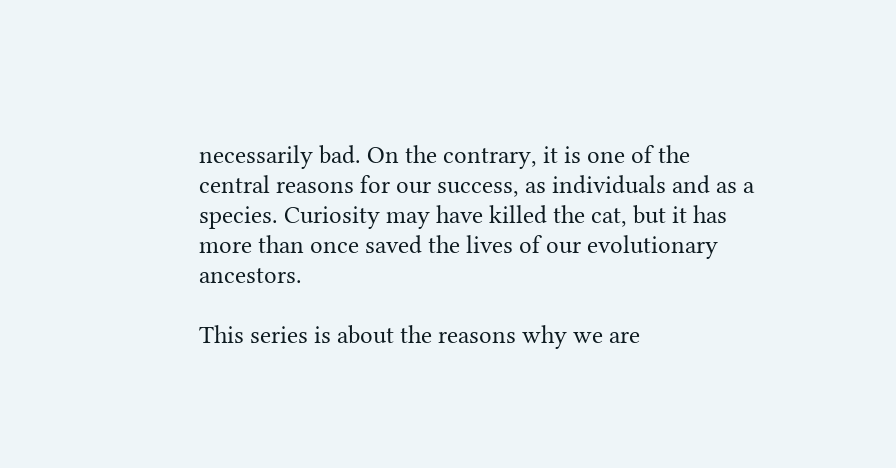necessarily bad. On the contrary, it is one of the central reasons for our success, as individuals and as a species. Curiosity may have killed the cat, but it has more than once saved the lives of our evolutionary ancestors.

This series is about the reasons why we are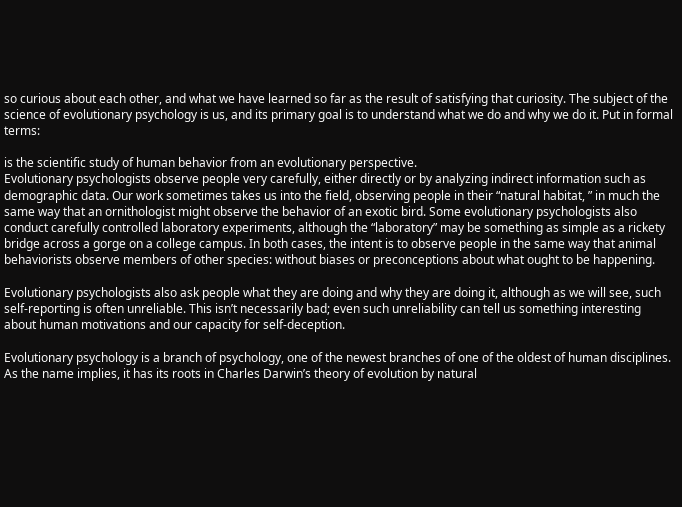so curious about each other, and what we have learned so far as the result of satisfying that curiosity. The subject of the science of evolutionary psychology is us, and its primary goal is to understand what we do and why we do it. Put in formal terms:

is the scientific study of human behavior from an evolutionary perspective.
Evolutionary psychologists observe people very carefully, either directly or by analyzing indirect information such as demographic data. Our work sometimes takes us into the field, observing people in their “natural habitat, ” in much the same way that an ornithologist might observe the behavior of an exotic bird. Some evolutionary psychologists also conduct carefully controlled laboratory experiments, although the “laboratory” may be something as simple as a rickety bridge across a gorge on a college campus. In both cases, the intent is to observe people in the same way that animal behaviorists observe members of other species: without biases or preconceptions about what ought to be happening.

Evolutionary psychologists also ask people what they are doing and why they are doing it, although as we will see, such self-reporting is often unreliable. This isn’t necessarily bad; even such unreliability can tell us something interesting about human motivations and our capacity for self-deception.

Evolutionary psychology is a branch of psychology, one of the newest branches of one of the oldest of human disciplines. As the name implies, it has its roots in Charles Darwin’s theory of evolution by natural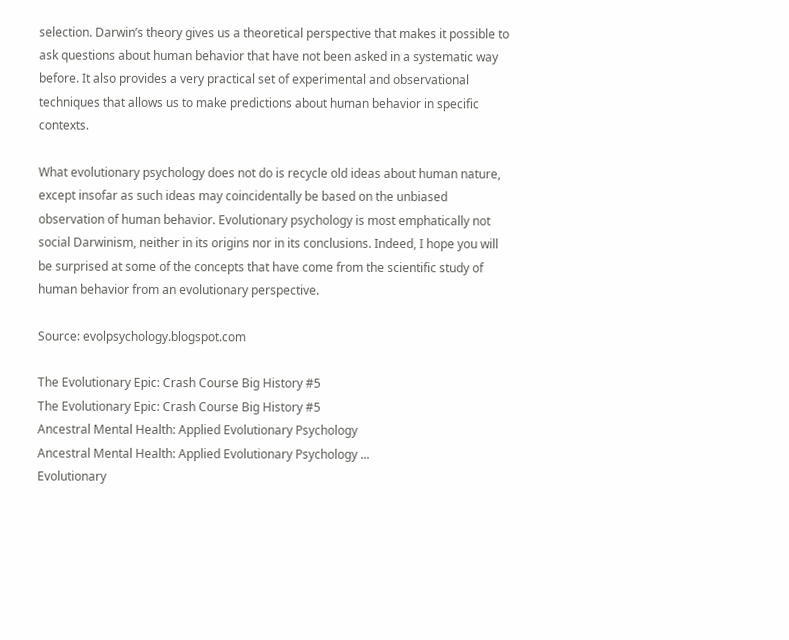selection. Darwin’s theory gives us a theoretical perspective that makes it possible to ask questions about human behavior that have not been asked in a systematic way before. It also provides a very practical set of experimental and observational techniques that allows us to make predictions about human behavior in specific contexts.

What evolutionary psychology does not do is recycle old ideas about human nature, except insofar as such ideas may coincidentally be based on the unbiased observation of human behavior. Evolutionary psychology is most emphatically not social Darwinism, neither in its origins nor in its conclusions. Indeed, I hope you will be surprised at some of the concepts that have come from the scientific study of human behavior from an evolutionary perspective.

Source: evolpsychology.blogspot.com

The Evolutionary Epic: Crash Course Big History #5
The Evolutionary Epic: Crash Course Big History #5
Ancestral Mental Health: Applied Evolutionary Psychology
Ancestral Mental Health: Applied Evolutionary Psychology ...
Evolutionary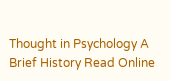Thought in Psychology A Brief History Read Online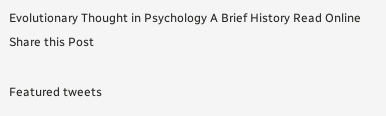Evolutionary Thought in Psychology A Brief History Read Online
Share this Post

Featured tweets